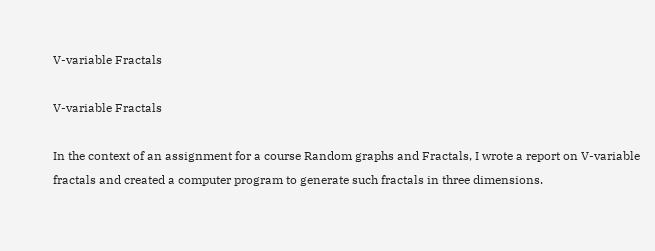V-variable Fractals

V-variable Fractals

In the context of an assignment for a course Random graphs and Fractals, I wrote a report on V-variable fractals and created a computer program to generate such fractals in three dimensions.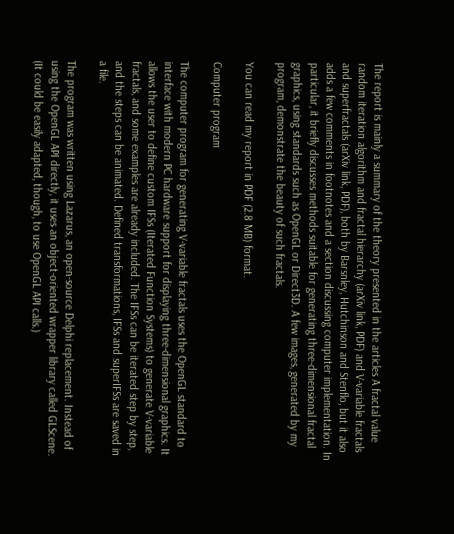The report is mainly a summary of the theory presented in the articles A fractal value random iteration algorithm and fractal hierarchy (arXiv link, PDF) and V-variable fractals and superfractals (arXiv link, PDF), both by Barsnley, Hutchinson and Stenflo, but it also adds a few comments in footnotes and a section discussing computer implementation. In particular, it briefly discusses methods suitable for generating three-dimensional fractal graphics, using standards such as OpenGL or Direct3D. A few images, generated by my program, demonstrate the beauty of such fractals.

You can read my report in PDF (2.8 MB) format.

Computer program

The computer program for generating V-variable fractals uses the OpenGL standard to interface with modern PC hardware support for displaying three-dimensional graphics. It allows the user to define custom IFSs (Iterated Function Systems) to generate V-variable fractals, and some examples are already included. The IFSs can be iterated step by step, and the steps can be animated. Defined transformations, IFSs and superIFSs are saved in a file.

The program was written using Lazarus, an open-source Delphi replacement. Instead of using the OpenGL API directly, it uses an object-oriented wrapper library called GLScene. (It could be easily adapted, though, to use OpenGL API calls.)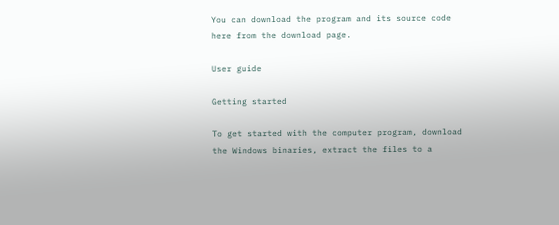You can download the program and its source code here from the download page.

User guide

Getting started

To get started with the computer program, download the Windows binaries, extract the files to a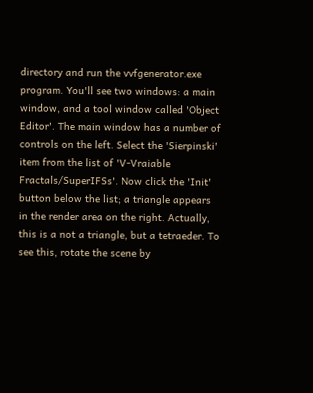directory and run the vvfgenerator.exe program. You'll see two windows: a main window, and a tool window called 'Object Editor'. The main window has a number of controls on the left. Select the 'Sierpinski' item from the list of 'V-Vraiable Fractals/SuperIFSs'. Now click the 'Init' button below the list; a triangle appears in the render area on the right. Actually, this is a not a triangle, but a tetraeder. To see this, rotate the scene by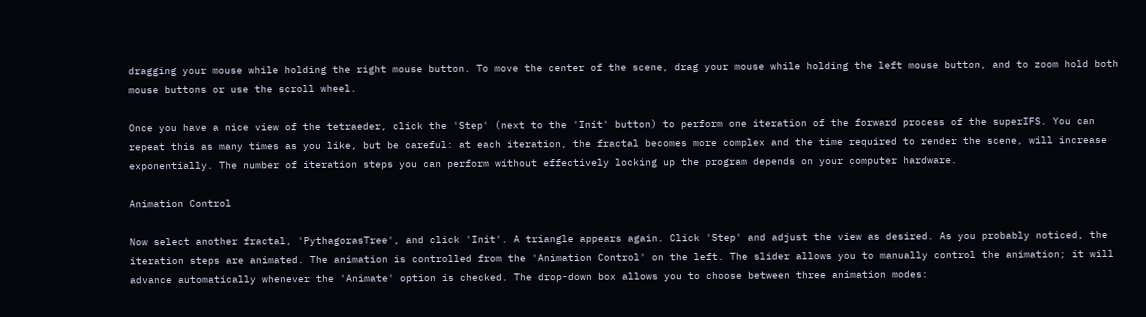dragging your mouse while holding the right mouse button. To move the center of the scene, drag your mouse while holding the left mouse button, and to zoom hold both mouse buttons or use the scroll wheel.

Once you have a nice view of the tetraeder, click the 'Step' (next to the 'Init' button) to perform one iteration of the forward process of the superIFS. You can repeat this as many times as you like, but be careful: at each iteration, the fractal becomes more complex and the time required to render the scene, will increase exponentially. The number of iteration steps you can perform without effectively locking up the program depends on your computer hardware.

Animation Control

Now select another fractal, 'PythagorasTree', and click 'Init'. A triangle appears again. Click 'Step' and adjust the view as desired. As you probably noticed, the iteration steps are animated. The animation is controlled from the 'Animation Control' on the left. The slider allows you to manually control the animation; it will advance automatically whenever the 'Animate' option is checked. The drop-down box allows you to choose between three animation modes: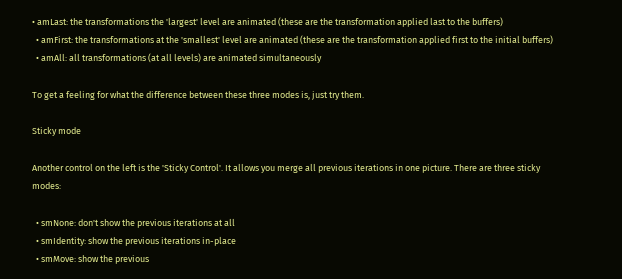• amLast: the transformations the 'largest' level are animated (these are the transformation applied last to the buffers)
  • amFirst: the transformations at the 'smallest' level are animated (these are the transformation applied first to the initial buffers)
  • amAll: all transformations (at all levels) are animated simultaneously

To get a feeling for what the difference between these three modes is, just try them.

Sticky mode

Another control on the left is the 'Sticky Control'. It allows you merge all previous iterations in one picture. There are three sticky modes:

  • smNone: don't show the previous iterations at all
  • smIdentity: show the previous iterations in-place
  • smMove: show the previous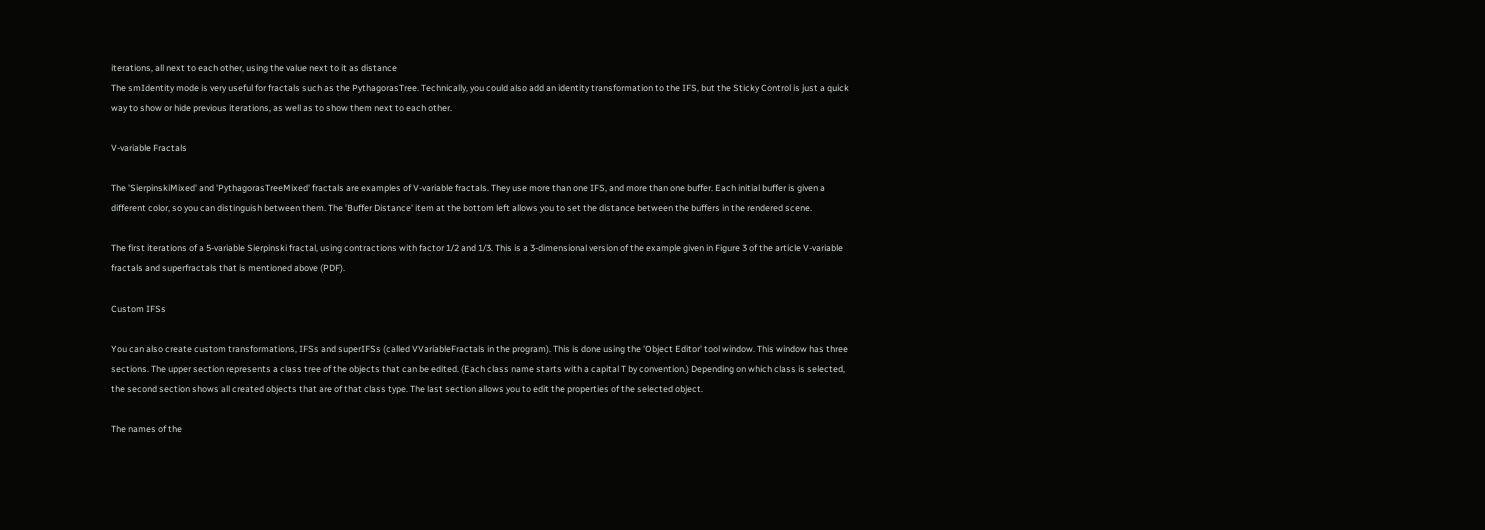iterations, all next to each other, using the value next to it as distance
The smIdentity mode is very useful for fractals such as the PythagorasTree. Technically, you could also add an identity transformation to the IFS, but the Sticky Control is just a quick way to show or hide previous iterations, as well as to show them next to each other.

V-variable Fractals

The 'SierpinskiMixed' and 'PythagorasTreeMixed' fractals are examples of V-variable fractals. They use more than one IFS, and more than one buffer. Each initial buffer is given a different color, so you can distinguish between them. The 'Buffer Distance' item at the bottom left allows you to set the distance between the buffers in the rendered scene.

The first iterations of a 5-variable Sierpinski fractal, using contractions with factor 1/2 and 1/3. This is a 3-dimensional version of the example given in Figure 3 of the article V-variable fractals and superfractals that is mentioned above (PDF).

Custom IFSs

You can also create custom transformations, IFSs and superIFSs (called VVariableFractals in the program). This is done using the 'Object Editor' tool window. This window has three sections. The upper section represents a class tree of the objects that can be edited. (Each class name starts with a capital T by convention.) Depending on which class is selected, the second section shows all created objects that are of that class type. The last section allows you to edit the properties of the selected object.

The names of the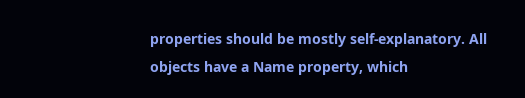properties should be mostly self-explanatory. All objects have a Name property, which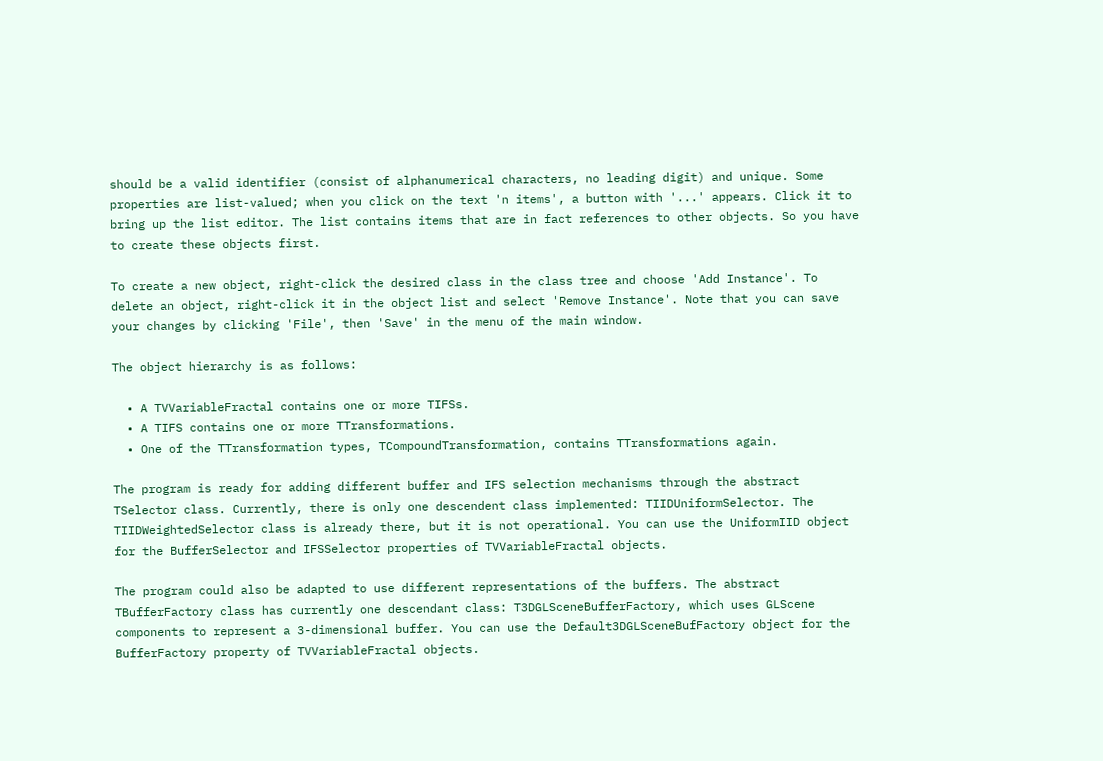should be a valid identifier (consist of alphanumerical characters, no leading digit) and unique. Some properties are list-valued; when you click on the text 'n items', a button with '...' appears. Click it to bring up the list editor. The list contains items that are in fact references to other objects. So you have to create these objects first.

To create a new object, right-click the desired class in the class tree and choose 'Add Instance'. To delete an object, right-click it in the object list and select 'Remove Instance'. Note that you can save your changes by clicking 'File', then 'Save' in the menu of the main window.

The object hierarchy is as follows:

  • A TVVariableFractal contains one or more TIFSs.
  • A TIFS contains one or more TTransformations.
  • One of the TTransformation types, TCompoundTransformation, contains TTransformations again.

The program is ready for adding different buffer and IFS selection mechanisms through the abstract TSelector class. Currently, there is only one descendent class implemented: TIIDUniformSelector. The TIIDWeightedSelector class is already there, but it is not operational. You can use the UniformIID object for the BufferSelector and IFSSelector properties of TVVariableFractal objects.

The program could also be adapted to use different representations of the buffers. The abstract TBufferFactory class has currently one descendant class: T3DGLSceneBufferFactory, which uses GLScene components to represent a 3-dimensional buffer. You can use the Default3DGLSceneBufFactory object for the BufferFactory property of TVVariableFractal objects.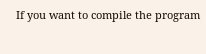If you want to compile the program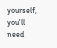yourself, you'll need